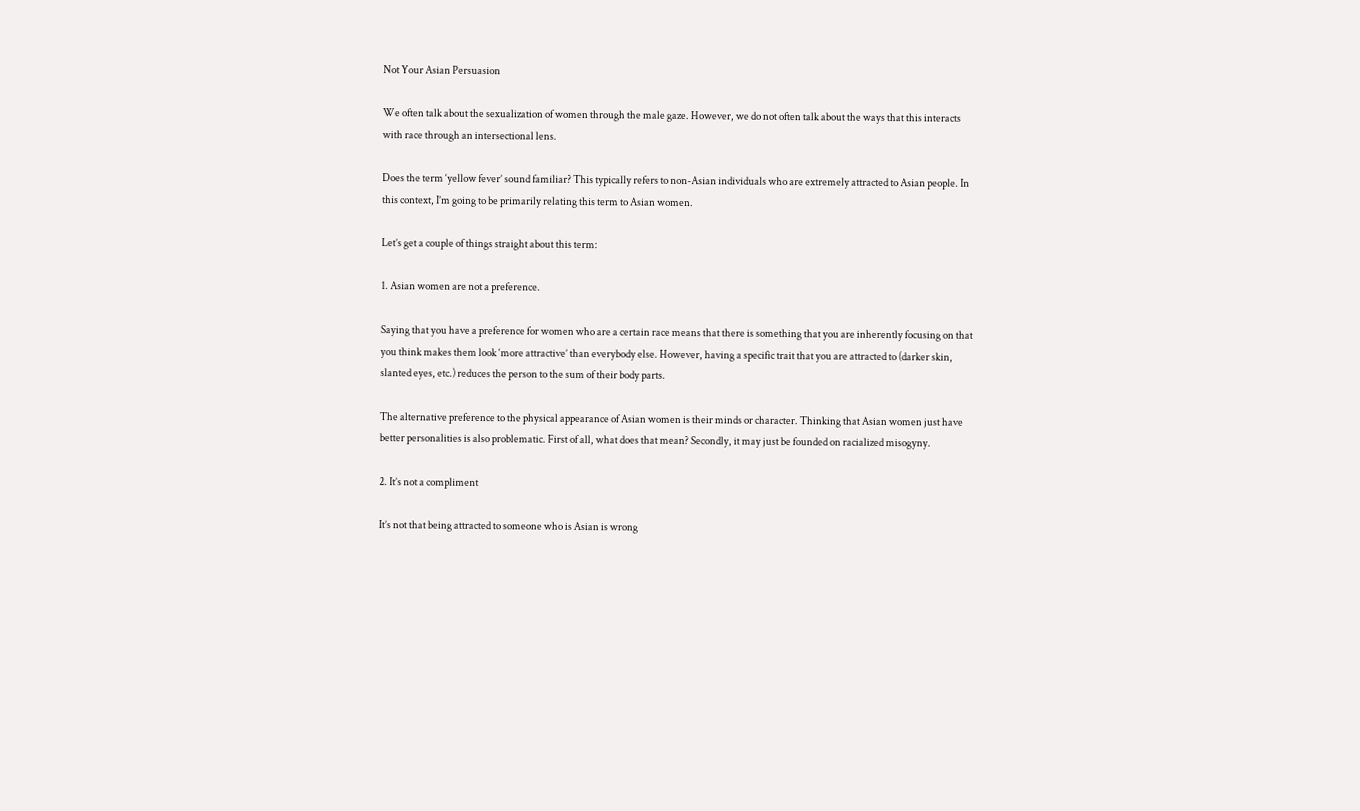Not Your Asian Persuasion

We often talk about the sexualization of women through the male gaze. However, we do not often talk about the ways that this interacts with race through an intersectional lens.

Does the term ‘yellow fever’ sound familiar? This typically refers to non-Asian individuals who are extremely attracted to Asian people. In this context, I’m going to be primarily relating this term to Asian women.

Let’s get a couple of things straight about this term:

1. Asian women are not a preference.

Saying that you have a preference for women who are a certain race means that there is something that you are inherently focusing on that you think makes them look ‘more attractive’ than everybody else. However, having a specific trait that you are attracted to (darker skin, slanted eyes, etc.) reduces the person to the sum of their body parts.

The alternative preference to the physical appearance of Asian women is their minds or character. Thinking that Asian women just have better personalities is also problematic. First of all, what does that mean? Secondly, it may just be founded on racialized misogyny.

2. It’s not a compliment

It’s not that being attracted to someone who is Asian is wrong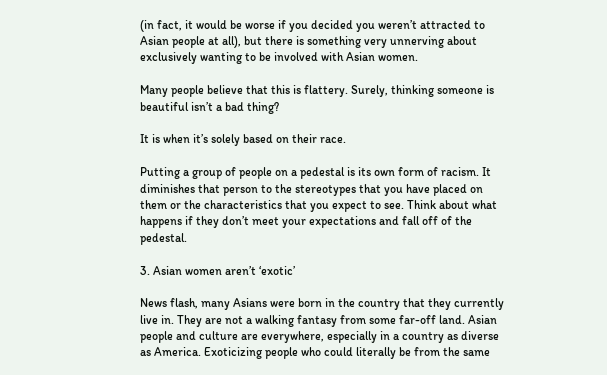(in fact, it would be worse if you decided you weren’t attracted to Asian people at all), but there is something very unnerving about exclusively wanting to be involved with Asian women.

Many people believe that this is flattery. Surely, thinking someone is beautiful isn’t a bad thing?

It is when it’s solely based on their race.

Putting a group of people on a pedestal is its own form of racism. It diminishes that person to the stereotypes that you have placed on them or the characteristics that you expect to see. Think about what happens if they don’t meet your expectations and fall off of the pedestal.

3. Asian women aren’t ‘exotic’

News flash, many Asians were born in the country that they currently live in. They are not a walking fantasy from some far-off land. Asian people and culture are everywhere, especially in a country as diverse as America. Exoticizing people who could literally be from the same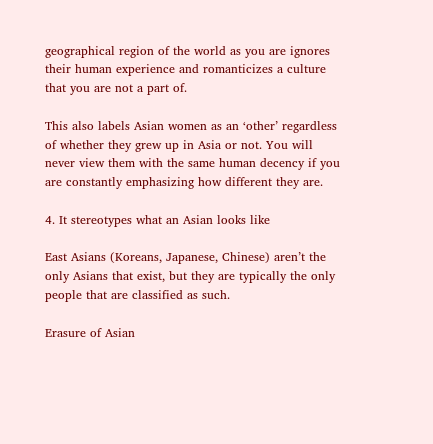geographical region of the world as you are ignores their human experience and romanticizes a culture that you are not a part of.

This also labels Asian women as an ‘other’ regardless of whether they grew up in Asia or not. You will never view them with the same human decency if you are constantly emphasizing how different they are.

4. It stereotypes what an Asian looks like

East Asians (Koreans, Japanese, Chinese) aren’t the only Asians that exist, but they are typically the only people that are classified as such.

Erasure of Asian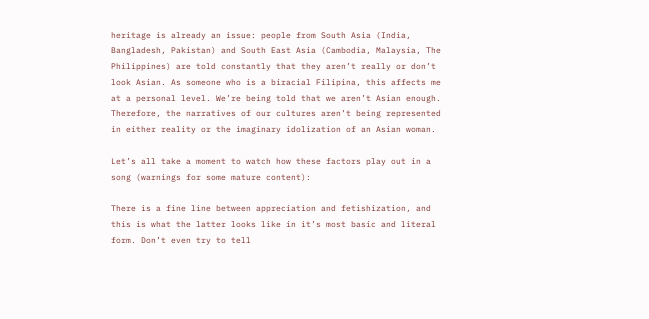heritage is already an issue: people from South Asia (India, Bangladesh, Pakistan) and South East Asia (Cambodia, Malaysia, The Philippines) are told constantly that they aren’t really or don’t look Asian. As someone who is a biracial Filipina, this affects me at a personal level. We’re being told that we aren’t Asian enough. Therefore, the narratives of our cultures aren’t being represented in either reality or the imaginary idolization of an Asian woman.

Let’s all take a moment to watch how these factors play out in a song (warnings for some mature content):

There is a fine line between appreciation and fetishization, and this is what the latter looks like in it’s most basic and literal form. Don’t even try to tell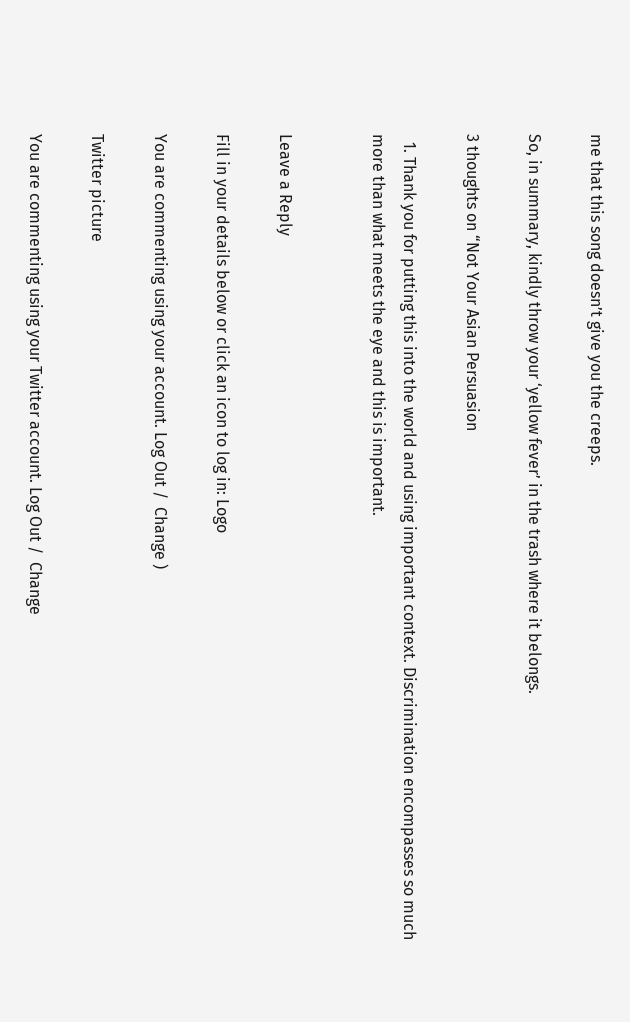me that this song doesn’t give you the creeps.

So, in summary, kindly throw your ‘yellow fever’ in the trash where it belongs.

3 thoughts on “Not Your Asian Persuasion

  1. Thank you for putting this into the world and using important context. Discrimination encompasses so much more than what meets the eye and this is important.


Leave a Reply

Fill in your details below or click an icon to log in: Logo

You are commenting using your account. Log Out /  Change )

Twitter picture

You are commenting using your Twitter account. Log Out /  Change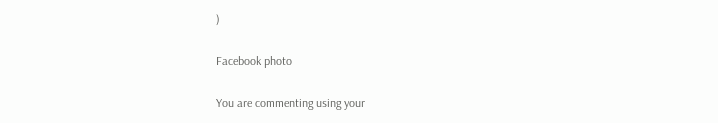)

Facebook photo

You are commenting using your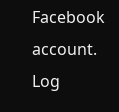Facebook account. Log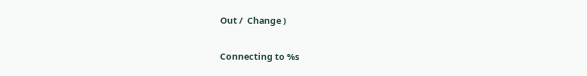Out /  Change )

Connecting to %s